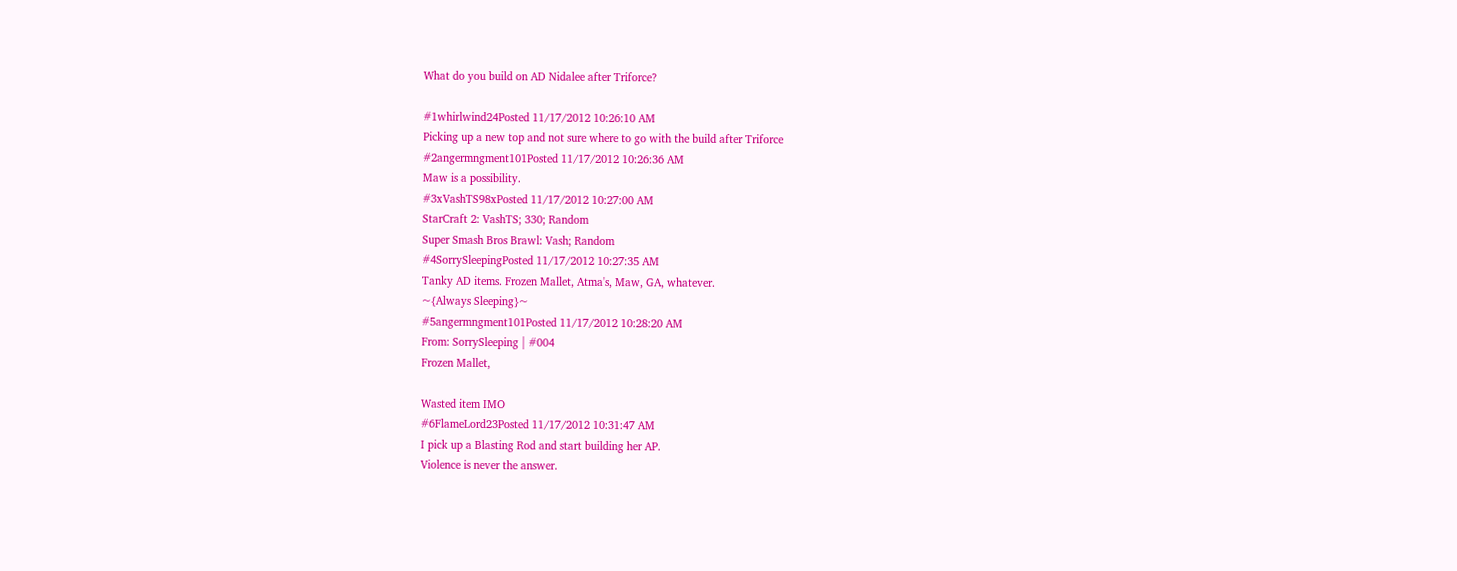What do you build on AD Nidalee after Triforce?

#1whirlwind24Posted 11/17/2012 10:26:10 AM
Picking up a new top and not sure where to go with the build after Triforce
#2angermngment101Posted 11/17/2012 10:26:36 AM
Maw is a possibility.
#3xVashTS98xPosted 11/17/2012 10:27:00 AM
StarCraft 2: VashTS; 330; Random
Super Smash Bros Brawl: Vash; Random
#4SorrySleepingPosted 11/17/2012 10:27:35 AM
Tanky AD items. Frozen Mallet, Atma's, Maw, GA, whatever.
~{Always Sleeping}~
#5angermngment101Posted 11/17/2012 10:28:20 AM
From: SorrySleeping | #004
Frozen Mallet,

Wasted item IMO
#6FlameLord23Posted 11/17/2012 10:31:47 AM
I pick up a Blasting Rod and start building her AP.
Violence is never the answer.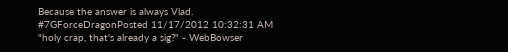Because the answer is always Vlad.
#7GForceDragonPosted 11/17/2012 10:32:31 AM
"holy crap, that's already a sig?" - WebBowser